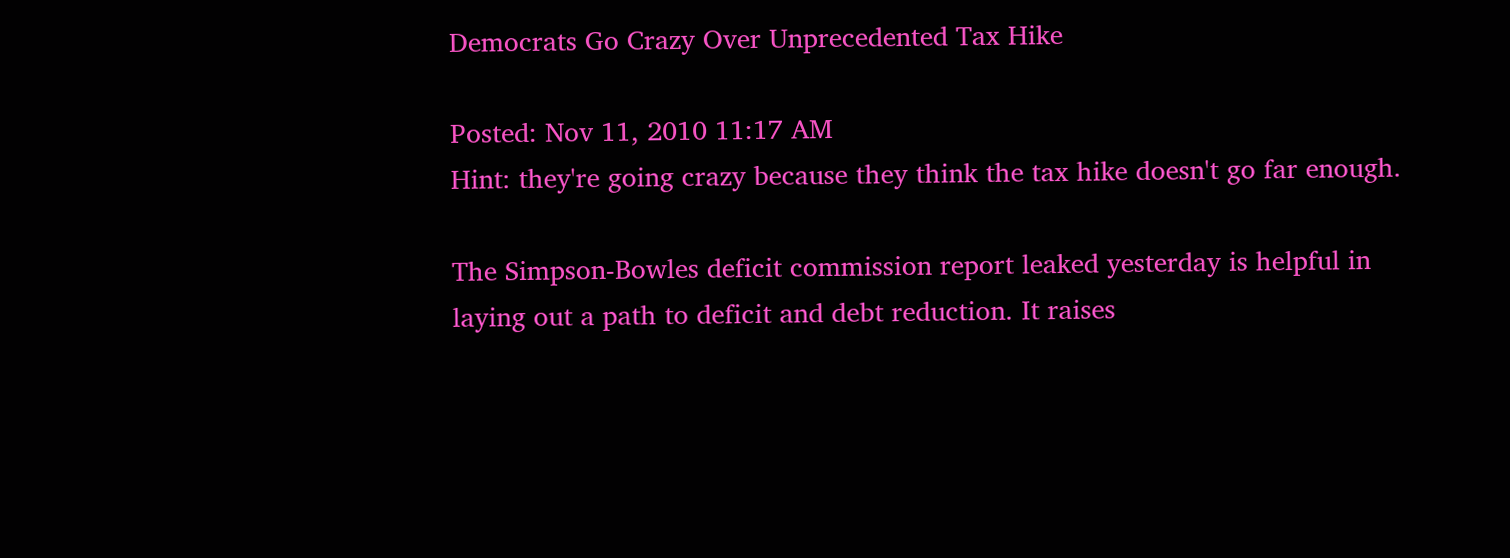Democrats Go Crazy Over Unprecedented Tax Hike

Posted: Nov 11, 2010 11:17 AM
Hint: they're going crazy because they think the tax hike doesn't go far enough.

The Simpson-Bowles deficit commission report leaked yesterday is helpful in laying out a path to deficit and debt reduction. It raises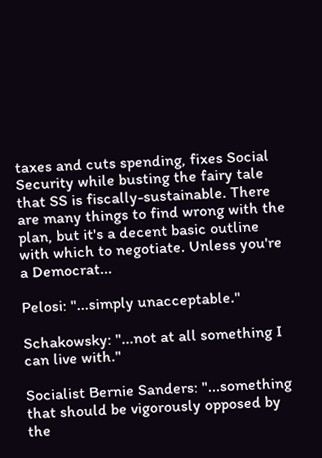taxes and cuts spending, fixes Social Security while busting the fairy tale that SS is fiscally-sustainable. There are many things to find wrong with the plan, but it's a decent basic outline with which to negotiate. Unless you're a Democrat...

Pelosi: "...simply unacceptable."

Schakowsky: "...not at all something I can live with."

Socialist Bernie Sanders: "...something that should be vigorously opposed by the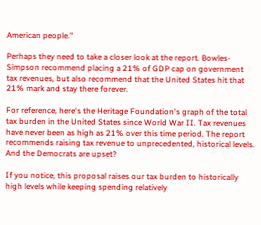American people."

Perhaps they need to take a closer look at the report. Bowles-Simpson recommend placing a 21% of GDP cap on government tax revenues, but also recommend that the United States hit that 21% mark and stay there forever.

For reference, here's the Heritage Foundation's graph of the total tax burden in the United States since World War II. Tax revenues have never been as high as 21% over this time period. The report recommends raising tax revenue to unprecedented, historical levels. And the Democrats are upset?

If you notice, this proposal raises our tax burden to historically high levels while keeping spending relatively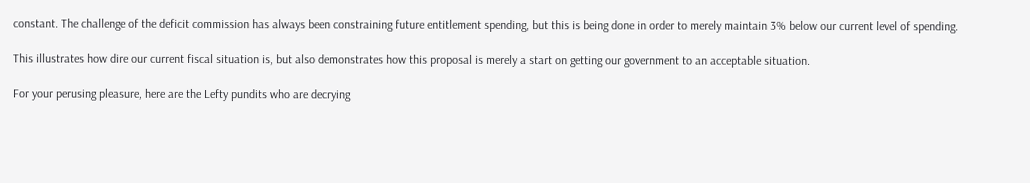constant. The challenge of the deficit commission has always been constraining future entitlement spending, but this is being done in order to merely maintain 3% below our current level of spending.

This illustrates how dire our current fiscal situation is, but also demonstrates how this proposal is merely a start on getting our government to an acceptable situation.

For your perusing pleasure, here are the Lefty pundits who are decrying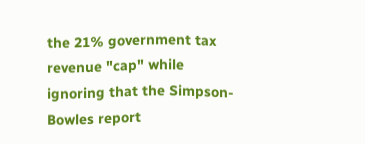the 21% government tax revenue "cap" while ignoring that the Simpson-Bowles report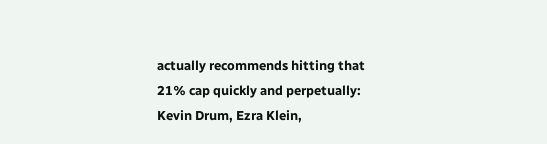actually recommends hitting that 21% cap quickly and perpetually: Kevin Drum, Ezra Klein,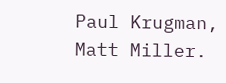Paul Krugman, Matt Miller.